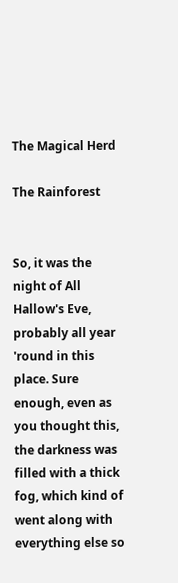The Magical Herd

The Rainforest


So, it was the night of All Hallow's Eve, probably all year 'round in this place. Sure enough, even as you thought this, the darkness was filled with a thick fog, which kind of went along with everything else so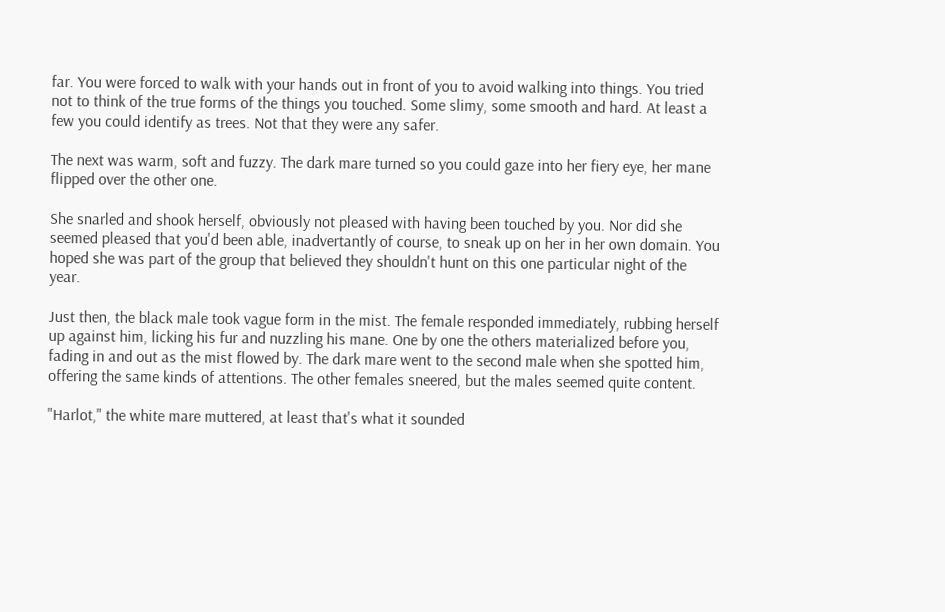far. You were forced to walk with your hands out in front of you to avoid walking into things. You tried not to think of the true forms of the things you touched. Some slimy, some smooth and hard. At least a few you could identify as trees. Not that they were any safer.

The next was warm, soft and fuzzy. The dark mare turned so you could gaze into her fiery eye, her mane flipped over the other one.

She snarled and shook herself, obviously not pleased with having been touched by you. Nor did she seemed pleased that you'd been able, inadvertantly of course, to sneak up on her in her own domain. You hoped she was part of the group that believed they shouldn't hunt on this one particular night of the year.

Just then, the black male took vague form in the mist. The female responded immediately, rubbing herself up against him, licking his fur and nuzzling his mane. One by one the others materialized before you, fading in and out as the mist flowed by. The dark mare went to the second male when she spotted him, offering the same kinds of attentions. The other females sneered, but the males seemed quite content.

"Harlot," the white mare muttered, at least that's what it sounded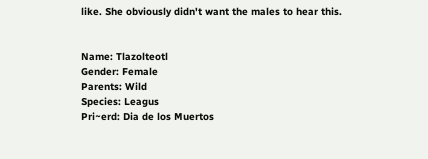like. She obviously didn't want the males to hear this.


Name: Tlazolteotl
Gender: Female
Parents: Wild
Species: Leagus
Pri~erd: Dia de los Muertos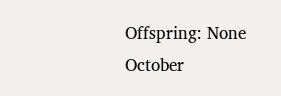Offspring: None
October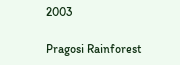2003

Pragosi Rainforest